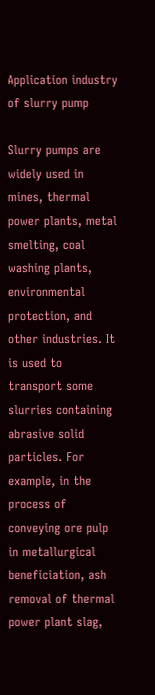Application industry of slurry pump

Slurry pumps are widely used in mines, thermal power plants, metal smelting, coal washing plants, environmental protection, and other industries. It is used to transport some slurries containing abrasive solid particles. For example, in the process of conveying ore pulp in metallurgical beneficiation, ash removal of thermal power plant slag,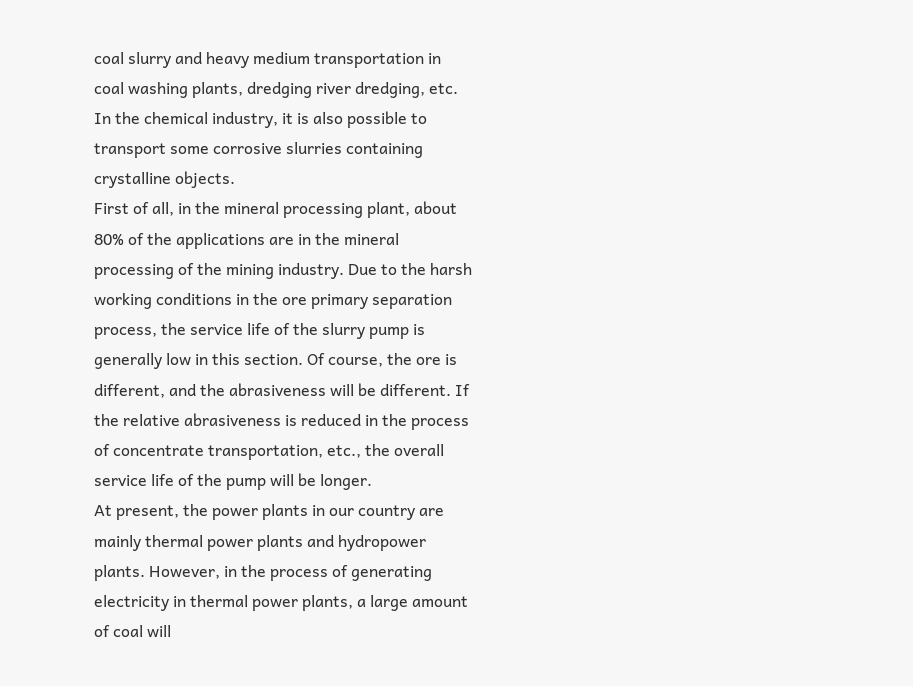coal slurry and heavy medium transportation in coal washing plants, dredging river dredging, etc. In the chemical industry, it is also possible to transport some corrosive slurries containing crystalline objects.
First of all, in the mineral processing plant, about 80% of the applications are in the mineral processing of the mining industry. Due to the harsh working conditions in the ore primary separation process, the service life of the slurry pump is generally low in this section. Of course, the ore is different, and the abrasiveness will be different. If the relative abrasiveness is reduced in the process of concentrate transportation, etc., the overall service life of the pump will be longer.
At present, the power plants in our country are mainly thermal power plants and hydropower plants. However, in the process of generating electricity in thermal power plants, a large amount of coal will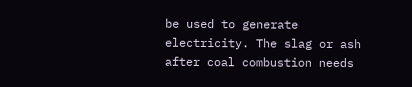be used to generate electricity. The slag or ash after coal combustion needs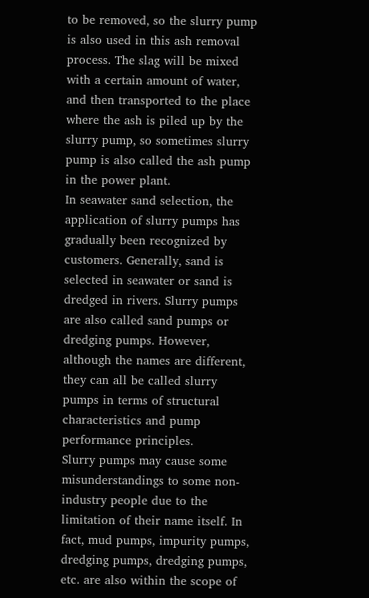to be removed, so the slurry pump is also used in this ash removal process. The slag will be mixed with a certain amount of water, and then transported to the place where the ash is piled up by the slurry pump, so sometimes slurry pump is also called the ash pump in the power plant.
In seawater sand selection, the application of slurry pumps has gradually been recognized by customers. Generally, sand is selected in seawater or sand is dredged in rivers. Slurry pumps are also called sand pumps or dredging pumps. However, although the names are different, they can all be called slurry pumps in terms of structural characteristics and pump performance principles.
Slurry pumps may cause some misunderstandings to some non-industry people due to the limitation of their name itself. In fact, mud pumps, impurity pumps, dredging pumps, dredging pumps, etc. are also within the scope of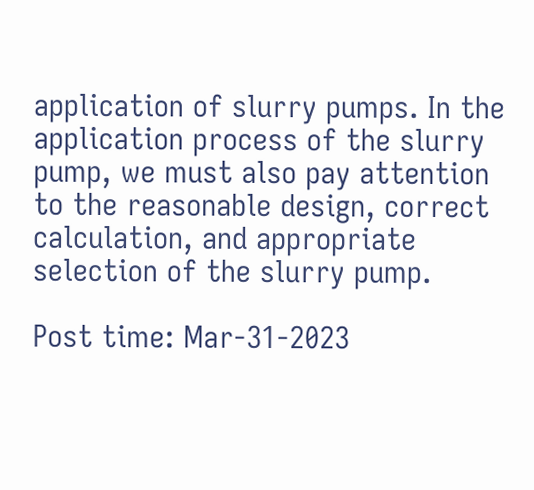application of slurry pumps. In the application process of the slurry pump, we must also pay attention to the reasonable design, correct calculation, and appropriate selection of the slurry pump.

Post time: Mar-31-2023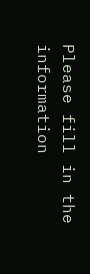Please fill in the information